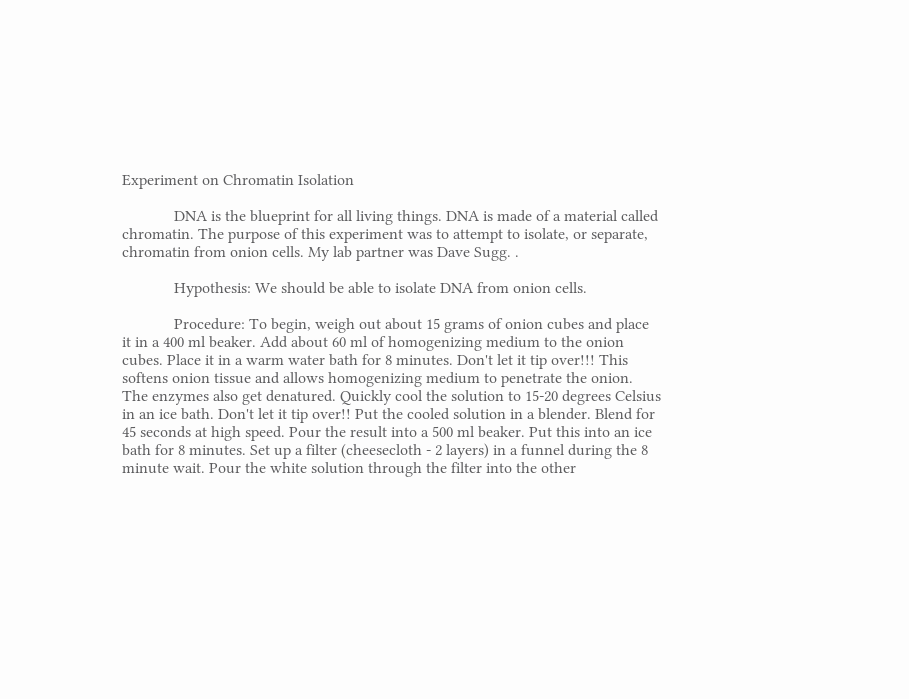Experiment on Chromatin Isolation

             DNA is the blueprint for all living things. DNA is made of a material called chromatin. The purpose of this experiment was to attempt to isolate, or separate, chromatin from onion cells. My lab partner was Dave Sugg. .

             Hypothesis: We should be able to isolate DNA from onion cells.

             Procedure: To begin, weigh out about 15 grams of onion cubes and place it in a 400 ml beaker. Add about 60 ml of homogenizing medium to the onion cubes. Place it in a warm water bath for 8 minutes. Don't let it tip over!!! This softens onion tissue and allows homogenizing medium to penetrate the onion. The enzymes also get denatured. Quickly cool the solution to 15-20 degrees Celsius in an ice bath. Don't let it tip over!! Put the cooled solution in a blender. Blend for 45 seconds at high speed. Pour the result into a 500 ml beaker. Put this into an ice bath for 8 minutes. Set up a filter (cheesecloth - 2 layers) in a funnel during the 8 minute wait. Pour the white solution through the filter into the other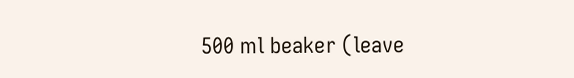500 ml beaker (leave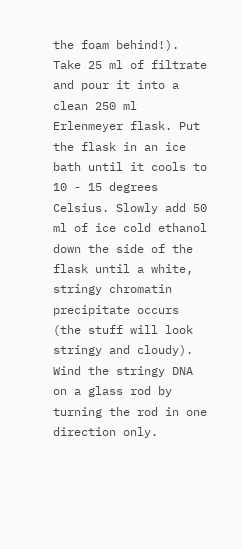the foam behind!). Take 25 ml of filtrate and pour it into a clean 250 ml Erlenmeyer flask. Put the flask in an ice bath until it cools to 10 - 15 degrees Celsius. Slowly add 50 ml of ice cold ethanol down the side of the flask until a white, stringy chromatin precipitate occurs (the stuff will look stringy and cloudy). Wind the stringy DNA on a glass rod by turning the rod in one direction only.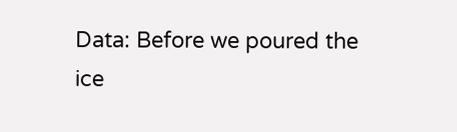Data: Before we poured the ice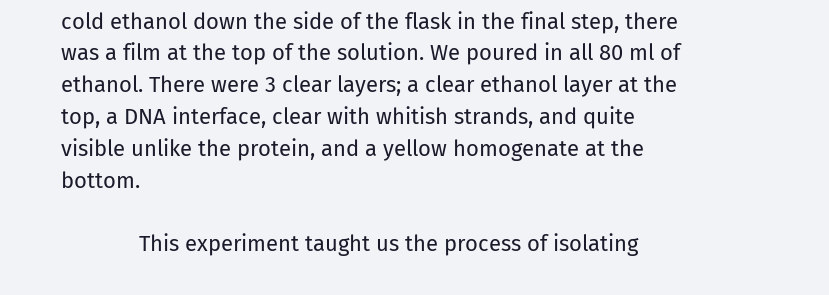cold ethanol down the side of the flask in the final step, there was a film at the top of the solution. We poured in all 80 ml of ethanol. There were 3 clear layers; a clear ethanol layer at the top, a DNA interface, clear with whitish strands, and quite visible unlike the protein, and a yellow homogenate at the bottom.

             This experiment taught us the process of isolating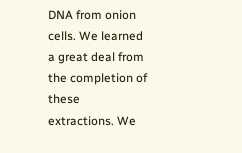DNA from onion cells. We learned a great deal from the completion of these extractions. We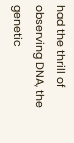had the thrill of observing DNA, the genetic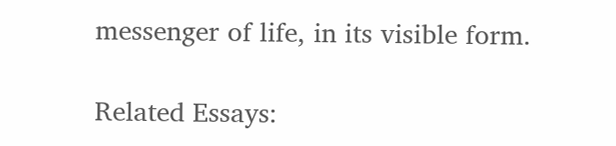messenger of life, in its visible form.

Related Essays: